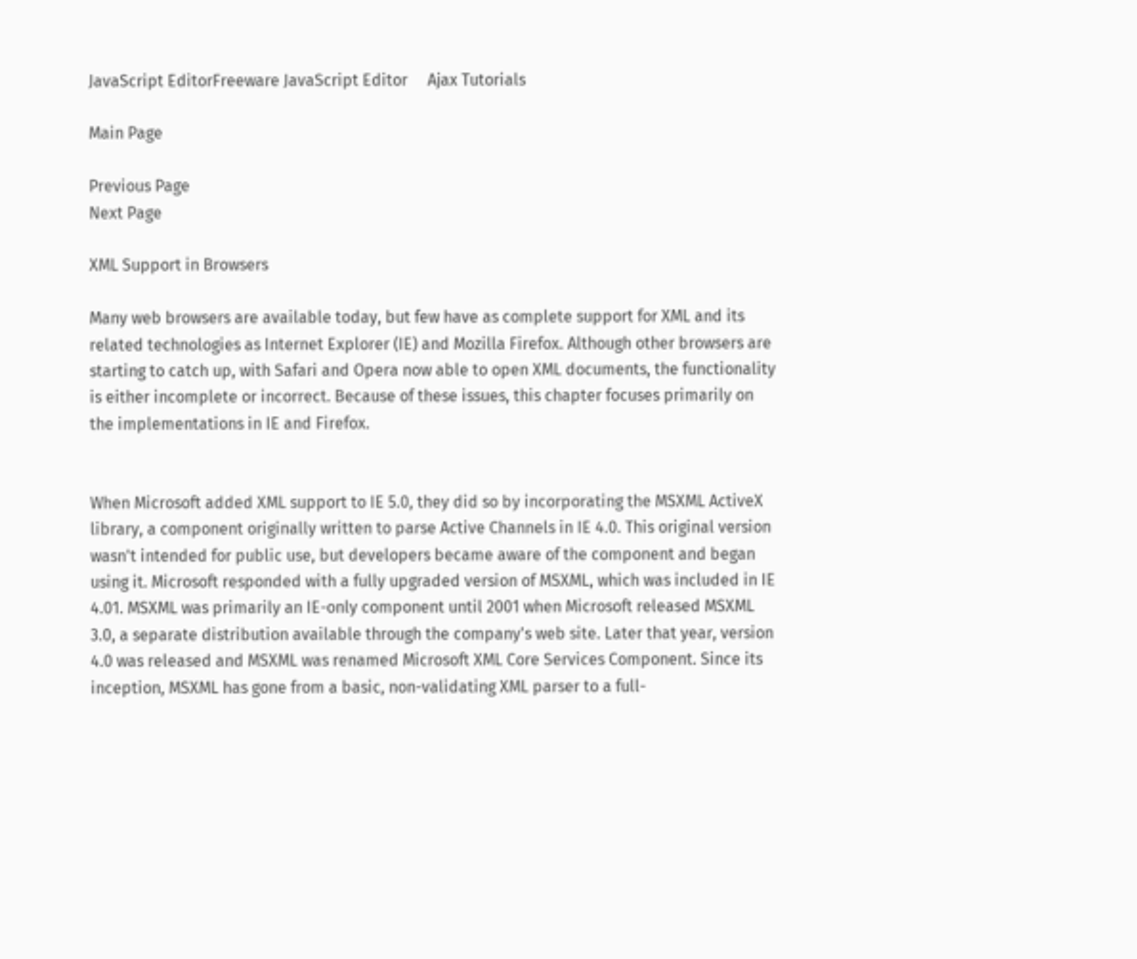JavaScript EditorFreeware JavaScript Editor     Ajax Tutorials

Main Page

Previous Page
Next Page

XML Support in Browsers

Many web browsers are available today, but few have as complete support for XML and its related technologies as Internet Explorer (IE) and Mozilla Firefox. Although other browsers are starting to catch up, with Safari and Opera now able to open XML documents, the functionality is either incomplete or incorrect. Because of these issues, this chapter focuses primarily on the implementations in IE and Firefox.


When Microsoft added XML support to IE 5.0, they did so by incorporating the MSXML ActiveX library, a component originally written to parse Active Channels in IE 4.0. This original version wasn't intended for public use, but developers became aware of the component and began using it. Microsoft responded with a fully upgraded version of MSXML, which was included in IE 4.01. MSXML was primarily an IE-only component until 2001 when Microsoft released MSXML 3.0, a separate distribution available through the company's web site. Later that year, version 4.0 was released and MSXML was renamed Microsoft XML Core Services Component. Since its inception, MSXML has gone from a basic, non-validating XML parser to a full-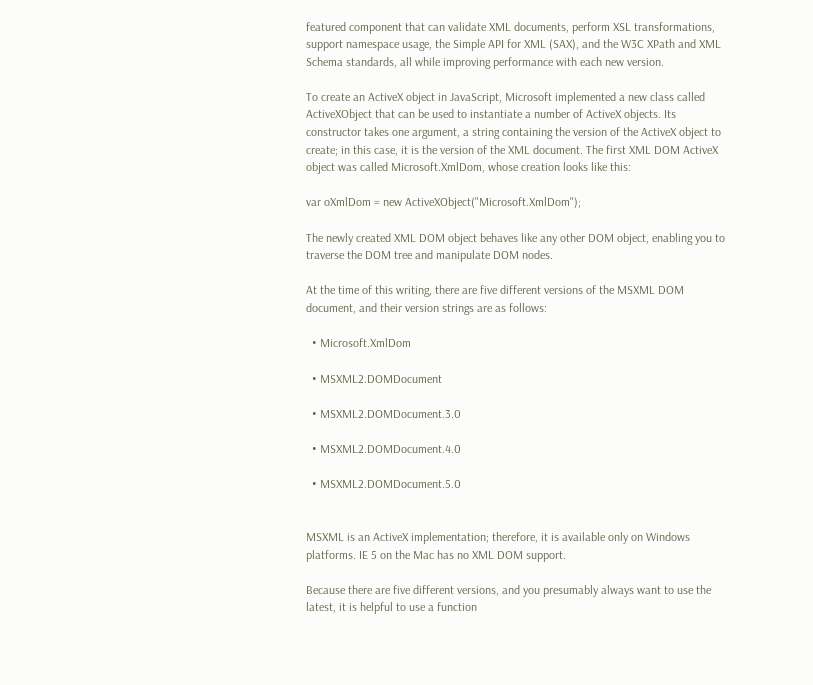featured component that can validate XML documents, perform XSL transformations, support namespace usage, the Simple API for XML (SAX), and the W3C XPath and XML Schema standards, all while improving performance with each new version.

To create an ActiveX object in JavaScript, Microsoft implemented a new class called ActiveXObject that can be used to instantiate a number of ActiveX objects. Its constructor takes one argument, a string containing the version of the ActiveX object to create; in this case, it is the version of the XML document. The first XML DOM ActiveX object was called Microsoft.XmlDom, whose creation looks like this:

var oXmlDom = new ActiveXObject("Microsoft.XmlDom");

The newly created XML DOM object behaves like any other DOM object, enabling you to traverse the DOM tree and manipulate DOM nodes.

At the time of this writing, there are five different versions of the MSXML DOM document, and their version strings are as follows:

  • Microsoft.XmlDom

  • MSXML2.DOMDocument

  • MSXML2.DOMDocument.3.0

  • MSXML2.DOMDocument.4.0

  • MSXML2.DOMDocument.5.0


MSXML is an ActiveX implementation; therefore, it is available only on Windows platforms. IE 5 on the Mac has no XML DOM support.

Because there are five different versions, and you presumably always want to use the latest, it is helpful to use a function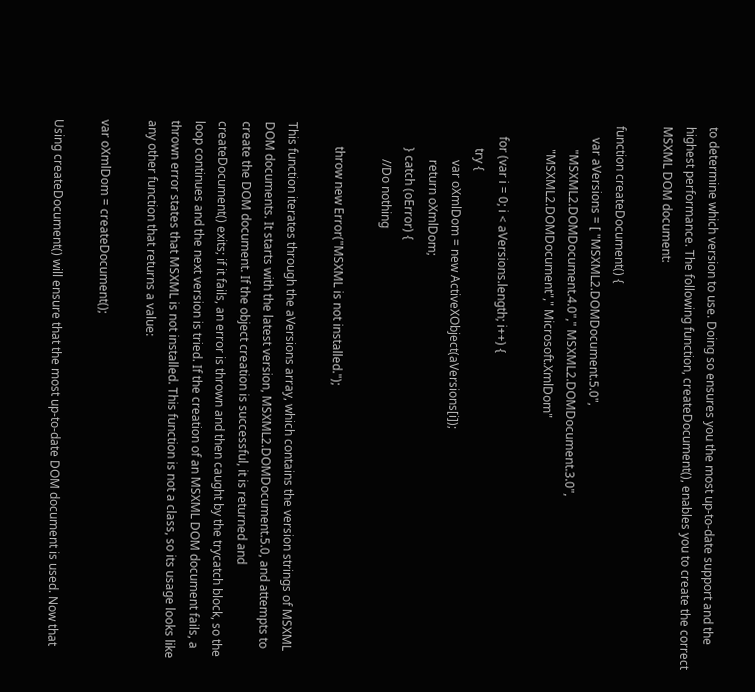to determine which version to use. Doing so ensures you the most up-to-date support and the highest performance. The following function, createDocument(), enables you to create the correct MSXML DOM document:

function createDocument() {
    var aVersions = [ "MSXML2.DOMDocument.5.0",
        "MSXML2.DOMDocument.4.0"," MSXML2.DOMDocument.3.0",
        "MSXML2.DOMDocument"," Microsoft.XmlDom"

    for (var i = 0; i < aVersions.length; i++) {
        try {
            var oXmlDom = new ActiveXObject(aVersions[i]);
            return oXmlDom;
        } catch (oError) {
            //Do nothing

        throw new Error("MSXML is not installed.");

This function iterates through the aVersions array, which contains the version strings of MSXML DOM documents. It starts with the latest version, MSXML2.DOMDocument.5.0, and attempts to create the DOM document. If the object creation is successful, it is returned and createDocument() exits; if it fails, an error is thrown and then caught by the trycatch block, so the loop continues and the next version is tried. If the creation of an MSXML DOM document fails, a thrown error states that MSXML is not installed. This function is not a class, so its usage looks like any other function that returns a value:

var oXmlDom = createDocument();

Using createDocument() will ensure that the most up-to-date DOM document is used. Now that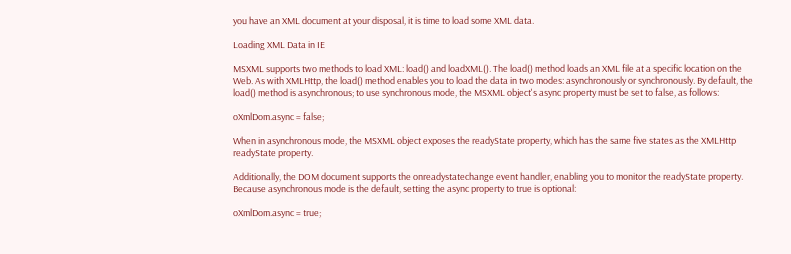you have an XML document at your disposal, it is time to load some XML data.

Loading XML Data in IE

MSXML supports two methods to load XML: load() and loadXML(). The load() method loads an XML file at a specific location on the Web. As with XMLHttp, the load() method enables you to load the data in two modes: asynchronously or synchronously. By default, the load() method is asynchronous; to use synchronous mode, the MSXML object's async property must be set to false, as follows:

oXmlDom.async = false;

When in asynchronous mode, the MSXML object exposes the readyState property, which has the same five states as the XMLHttp readyState property.

Additionally, the DOM document supports the onreadystatechange event handler, enabling you to monitor the readyState property. Because asynchronous mode is the default, setting the async property to true is optional:

oXmlDom.async = true;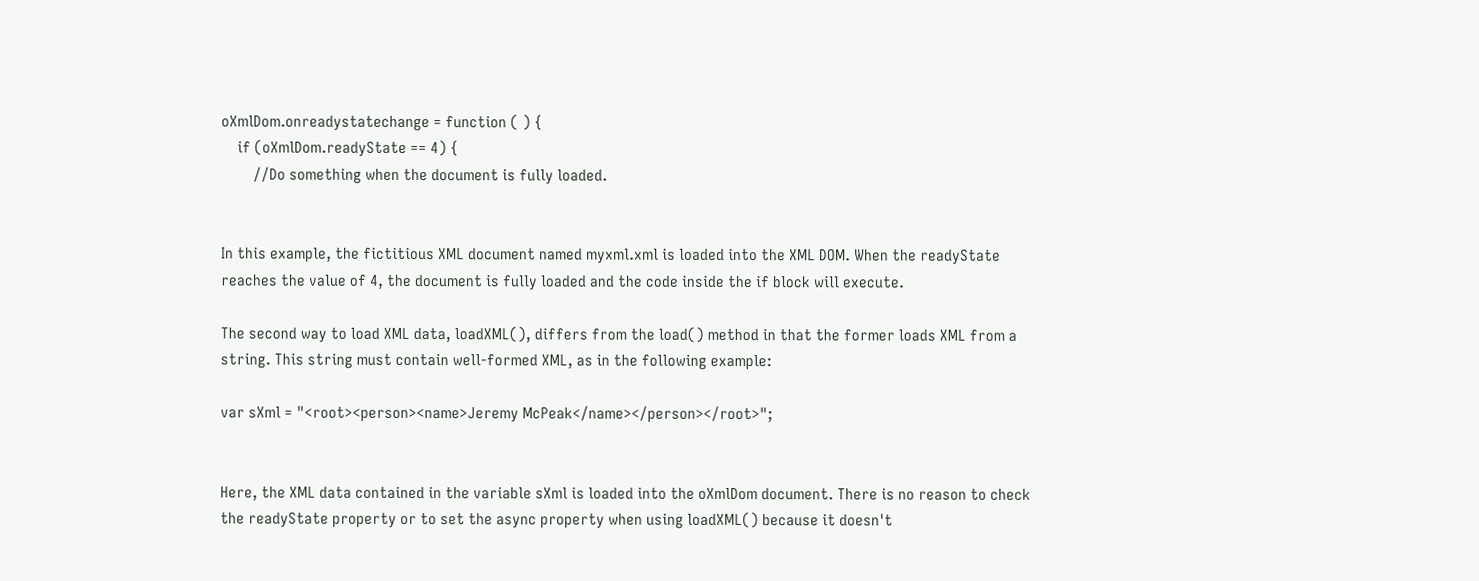oXmlDom.onreadystatechange = function ( ) {
    if (oXmlDom.readyState == 4) {
        //Do something when the document is fully loaded.


In this example, the fictitious XML document named myxml.xml is loaded into the XML DOM. When the readyState reaches the value of 4, the document is fully loaded and the code inside the if block will execute.

The second way to load XML data, loadXML(), differs from the load() method in that the former loads XML from a string. This string must contain well-formed XML, as in the following example:

var sXml = "<root><person><name>Jeremy McPeak</name></person></root>";


Here, the XML data contained in the variable sXml is loaded into the oXmlDom document. There is no reason to check the readyState property or to set the async property when using loadXML() because it doesn't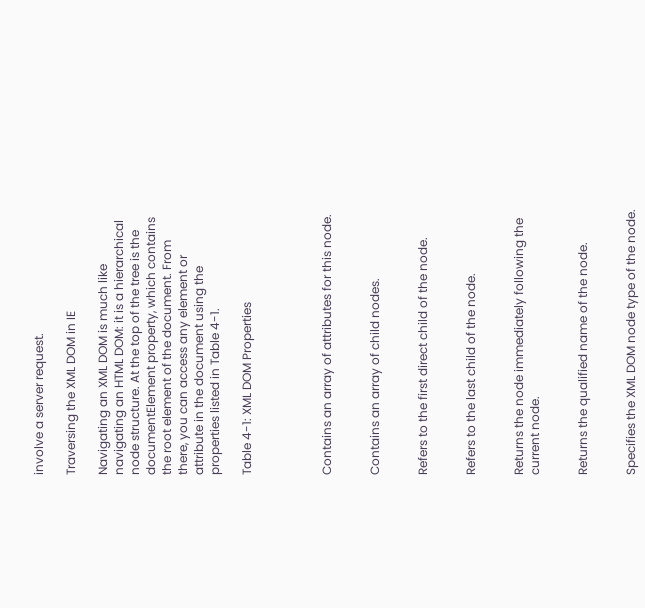involve a server request.

Traversing the XML DOM in IE

Navigating an XML DOM is much like navigating an HTML DOM: it is a hierarchical node structure. At the top of the tree is the documentElement property, which contains the root element of the document. From there, you can access any element or attribute in the document using the properties listed in Table 4-1.

Table 4-1: XML DOM Properties




Contains an array of attributes for this node.


Contains an array of child nodes.


Refers to the first direct child of the node.


Refers to the last child of the node.


Returns the node immediately following the current node.


Returns the qualified name of the node.


Specifies the XML DOM node type of the node.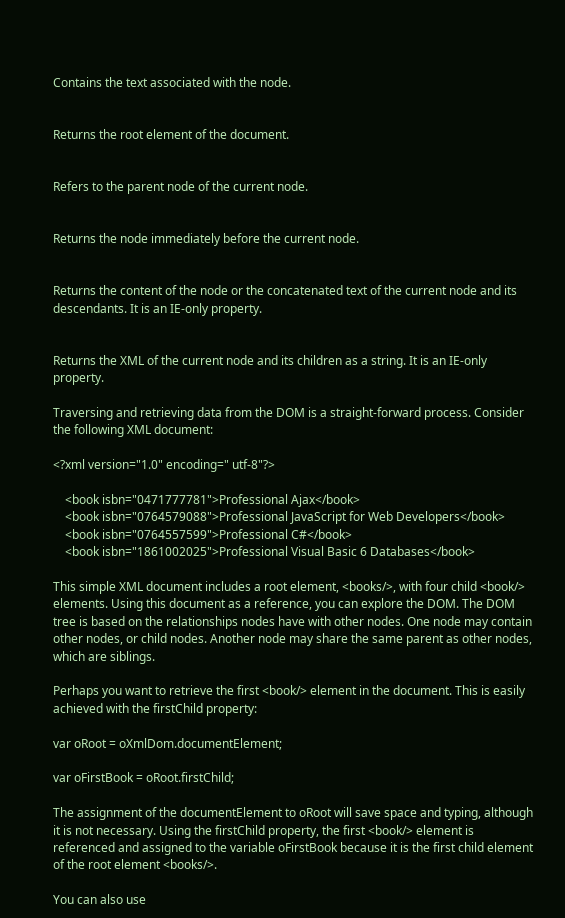Contains the text associated with the node.


Returns the root element of the document.


Refers to the parent node of the current node.


Returns the node immediately before the current node.


Returns the content of the node or the concatenated text of the current node and its descendants. It is an IE-only property.


Returns the XML of the current node and its children as a string. It is an IE-only property.

Traversing and retrieving data from the DOM is a straight-forward process. Consider the following XML document:

<?xml version="1.0" encoding=" utf-8"?>

    <book isbn="0471777781">Professional Ajax</book>
    <book isbn="0764579088">Professional JavaScript for Web Developers</book>
    <book isbn="0764557599">Professional C#</book>
    <book isbn="1861002025">Professional Visual Basic 6 Databases</book>

This simple XML document includes a root element, <books/>, with four child <book/> elements. Using this document as a reference, you can explore the DOM. The DOM tree is based on the relationships nodes have with other nodes. One node may contain other nodes, or child nodes. Another node may share the same parent as other nodes, which are siblings.

Perhaps you want to retrieve the first <book/> element in the document. This is easily achieved with the firstChild property:

var oRoot = oXmlDom.documentElement;

var oFirstBook = oRoot.firstChild;

The assignment of the documentElement to oRoot will save space and typing, although it is not necessary. Using the firstChild property, the first <book/> element is referenced and assigned to the variable oFirstBook because it is the first child element of the root element <books/>.

You can also use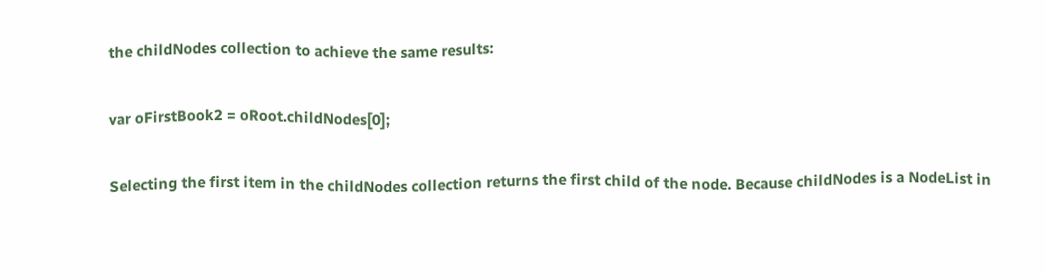the childNodes collection to achieve the same results:

var oFirstBook2 = oRoot.childNodes[0];

Selecting the first item in the childNodes collection returns the first child of the node. Because childNodes is a NodeList in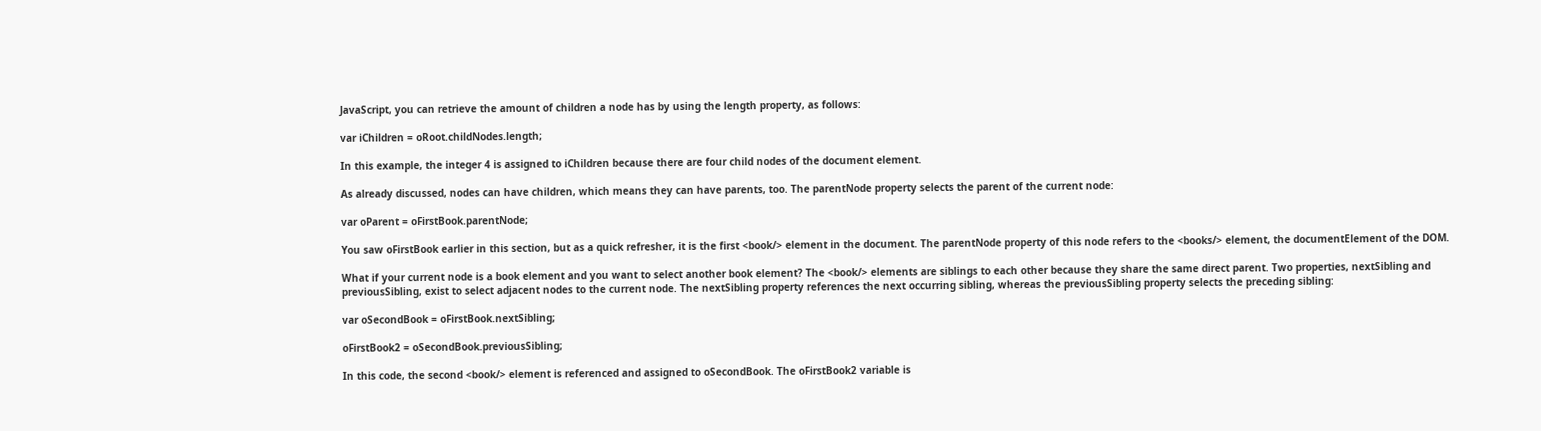JavaScript, you can retrieve the amount of children a node has by using the length property, as follows:

var iChildren = oRoot.childNodes.length;

In this example, the integer 4 is assigned to iChildren because there are four child nodes of the document element.

As already discussed, nodes can have children, which means they can have parents, too. The parentNode property selects the parent of the current node:

var oParent = oFirstBook.parentNode;

You saw oFirstBook earlier in this section, but as a quick refresher, it is the first <book/> element in the document. The parentNode property of this node refers to the <books/> element, the documentElement of the DOM.

What if your current node is a book element and you want to select another book element? The <book/> elements are siblings to each other because they share the same direct parent. Two properties, nextSibling and previousSibling, exist to select adjacent nodes to the current node. The nextSibling property references the next occurring sibling, whereas the previousSibling property selects the preceding sibling:

var oSecondBook = oFirstBook.nextSibling;

oFirstBook2 = oSecondBook.previousSibling;

In this code, the second <book/> element is referenced and assigned to oSecondBook. The oFirstBook2 variable is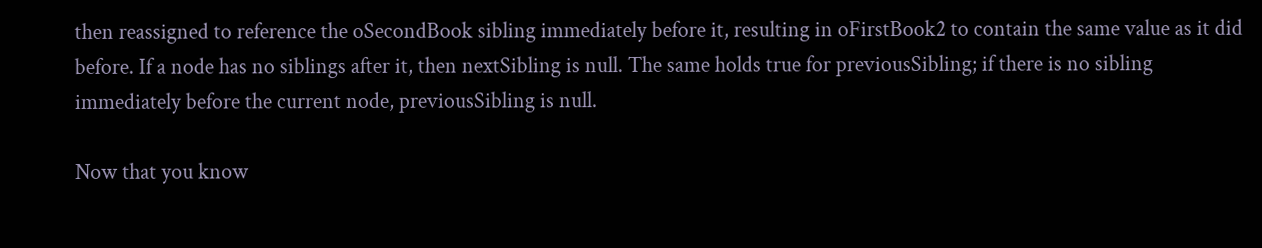then reassigned to reference the oSecondBook sibling immediately before it, resulting in oFirstBook2 to contain the same value as it did before. If a node has no siblings after it, then nextSibling is null. The same holds true for previousSibling; if there is no sibling immediately before the current node, previousSibling is null.

Now that you know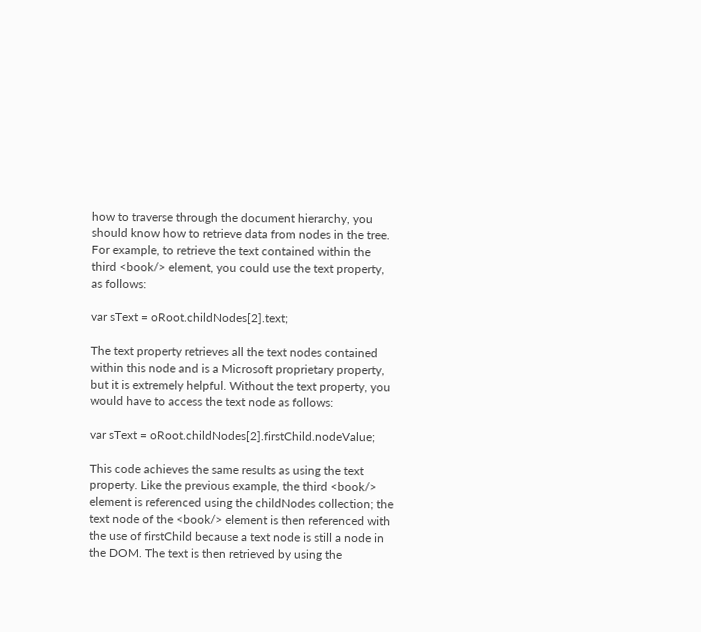how to traverse through the document hierarchy, you should know how to retrieve data from nodes in the tree. For example, to retrieve the text contained within the third <book/> element, you could use the text property, as follows:

var sText = oRoot.childNodes[2].text;

The text property retrieves all the text nodes contained within this node and is a Microsoft proprietary property, but it is extremely helpful. Without the text property, you would have to access the text node as follows:

var sText = oRoot.childNodes[2].firstChild.nodeValue;

This code achieves the same results as using the text property. Like the previous example, the third <book/> element is referenced using the childNodes collection; the text node of the <book/> element is then referenced with the use of firstChild because a text node is still a node in the DOM. The text is then retrieved by using the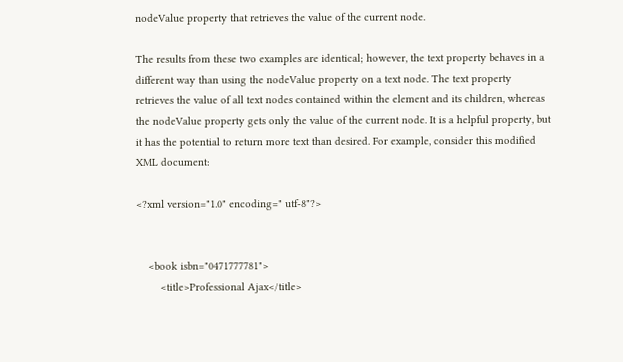nodeValue property that retrieves the value of the current node.

The results from these two examples are identical; however, the text property behaves in a different way than using the nodeValue property on a text node. The text property retrieves the value of all text nodes contained within the element and its children, whereas the nodeValue property gets only the value of the current node. It is a helpful property, but it has the potential to return more text than desired. For example, consider this modified XML document:

<?xml version="1.0" encoding=" utf-8"?>


    <book isbn="0471777781">
        <title>Professional Ajax</title>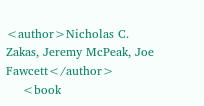<author>Nicholas C. Zakas, Jeremy McPeak, Joe Fawcett</author>
    <book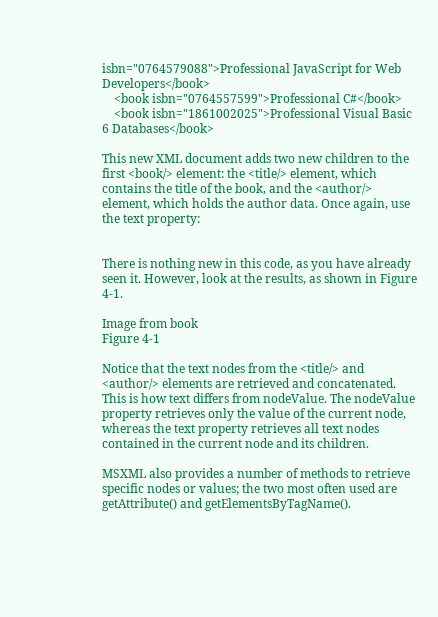isbn="0764579088">Professional JavaScript for Web Developers</book>
    <book isbn="0764557599">Professional C#</book>
    <book isbn="1861002025">Professional Visual Basic 6 Databases</book>

This new XML document adds two new children to the first <book/> element: the <title/> element, which contains the title of the book, and the <author/> element, which holds the author data. Once again, use the text property:


There is nothing new in this code, as you have already seen it. However, look at the results, as shown in Figure 4-1.

Image from book
Figure 4-1

Notice that the text nodes from the <title/> and <author/> elements are retrieved and concatenated. This is how text differs from nodeValue. The nodeValue property retrieves only the value of the current node, whereas the text property retrieves all text nodes contained in the current node and its children.

MSXML also provides a number of methods to retrieve specific nodes or values; the two most often used are getAttribute() and getElementsByTagName().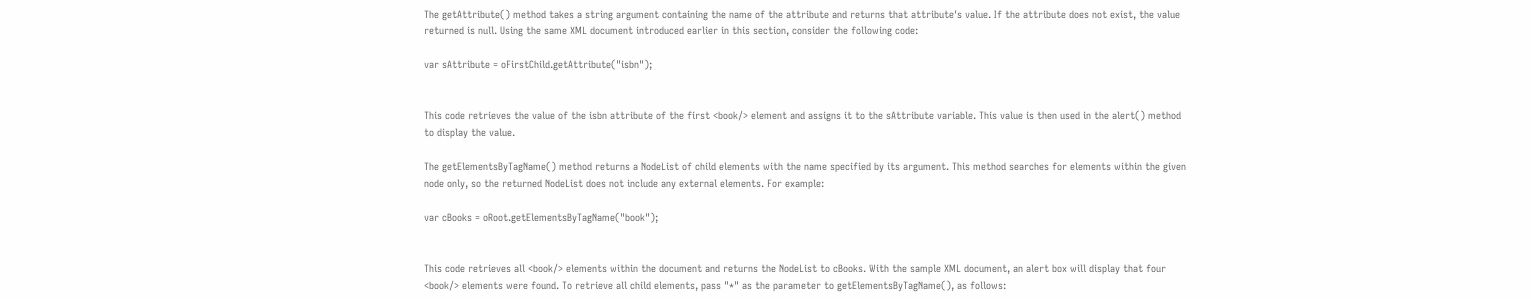The getAttribute() method takes a string argument containing the name of the attribute and returns that attribute's value. If the attribute does not exist, the value returned is null. Using the same XML document introduced earlier in this section, consider the following code:

var sAttribute = oFirstChild.getAttribute("isbn");


This code retrieves the value of the isbn attribute of the first <book/> element and assigns it to the sAttribute variable. This value is then used in the alert() method to display the value.

The getElementsByTagName() method returns a NodeList of child elements with the name specified by its argument. This method searches for elements within the given node only, so the returned NodeList does not include any external elements. For example:

var cBooks = oRoot.getElementsByTagName("book");


This code retrieves all <book/> elements within the document and returns the NodeList to cBooks. With the sample XML document, an alert box will display that four <book/> elements were found. To retrieve all child elements, pass "*" as the parameter to getElementsByTagName(), as follows: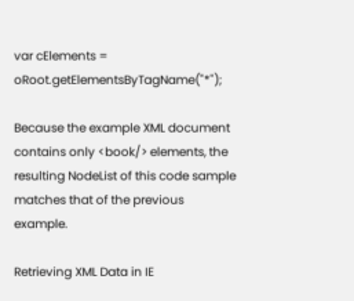var cElements = oRoot.getElementsByTagName("*");

Because the example XML document contains only <book/> elements, the resulting NodeList of this code sample matches that of the previous example.

Retrieving XML Data in IE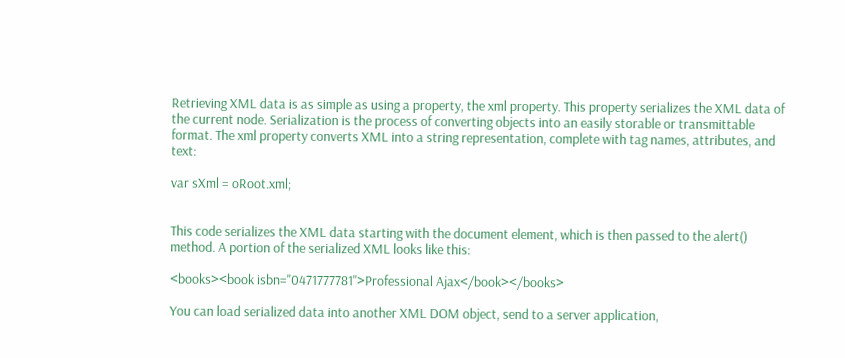Retrieving XML data is as simple as using a property, the xml property. This property serializes the XML data of the current node. Serialization is the process of converting objects into an easily storable or transmittable format. The xml property converts XML into a string representation, complete with tag names, attributes, and text:

var sXml = oRoot.xml;


This code serializes the XML data starting with the document element, which is then passed to the alert() method. A portion of the serialized XML looks like this:

<books><book isbn="0471777781">Professional Ajax</book></books>

You can load serialized data into another XML DOM object, send to a server application,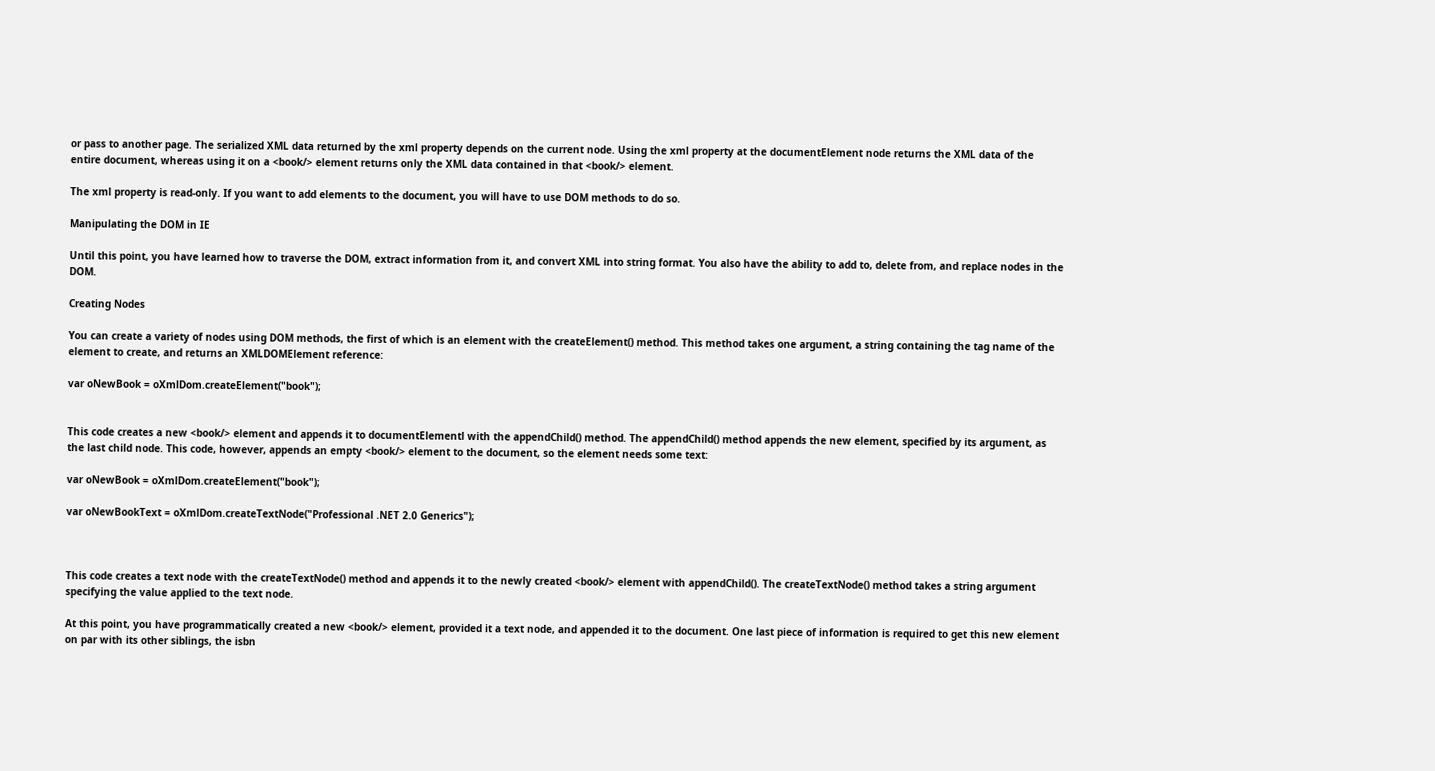or pass to another page. The serialized XML data returned by the xml property depends on the current node. Using the xml property at the documentElement node returns the XML data of the entire document, whereas using it on a <book/> element returns only the XML data contained in that <book/> element.

The xml property is read-only. If you want to add elements to the document, you will have to use DOM methods to do so.

Manipulating the DOM in IE

Until this point, you have learned how to traverse the DOM, extract information from it, and convert XML into string format. You also have the ability to add to, delete from, and replace nodes in the DOM.

Creating Nodes

You can create a variety of nodes using DOM methods, the first of which is an element with the createElement() method. This method takes one argument, a string containing the tag name of the element to create, and returns an XMLDOMElement reference:

var oNewBook = oXmlDom.createElement("book");


This code creates a new <book/> element and appends it to documentElementl with the appendChild() method. The appendChild() method appends the new element, specified by its argument, as the last child node. This code, however, appends an empty <book/> element to the document, so the element needs some text:

var oNewBook = oXmlDom.createElement("book");

var oNewBookText = oXmlDom.createTextNode("Professional .NET 2.0 Generics");



This code creates a text node with the createTextNode() method and appends it to the newly created <book/> element with appendChild(). The createTextNode() method takes a string argument specifying the value applied to the text node.

At this point, you have programmatically created a new <book/> element, provided it a text node, and appended it to the document. One last piece of information is required to get this new element on par with its other siblings, the isbn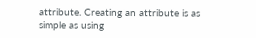attribute. Creating an attribute is as simple as using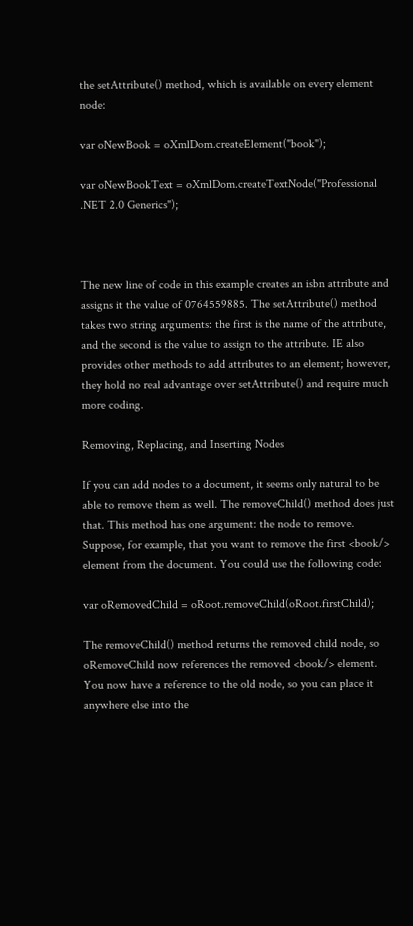the setAttribute() method, which is available on every element node:

var oNewBook = oXmlDom.createElement("book");

var oNewBookText = oXmlDom.createTextNode("Professional .NET 2.0 Generics");



The new line of code in this example creates an isbn attribute and assigns it the value of 0764559885. The setAttribute() method takes two string arguments: the first is the name of the attribute, and the second is the value to assign to the attribute. IE also provides other methods to add attributes to an element; however, they hold no real advantage over setAttribute() and require much more coding.

Removing, Replacing, and Inserting Nodes

If you can add nodes to a document, it seems only natural to be able to remove them as well. The removeChild() method does just that. This method has one argument: the node to remove. Suppose, for example, that you want to remove the first <book/> element from the document. You could use the following code:

var oRemovedChild = oRoot.removeChild(oRoot.firstChild);

The removeChild() method returns the removed child node, so oRemoveChild now references the removed <book/> element. You now have a reference to the old node, so you can place it anywhere else into the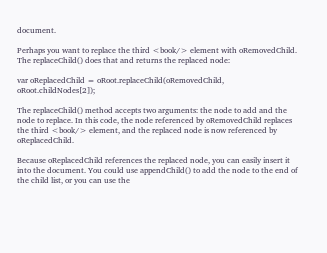document.

Perhaps you want to replace the third <book/> element with oRemovedChild. The replaceChild() does that and returns the replaced node:

var oReplacedChild = oRoot.replaceChild(oRemovedChild, oRoot.childNodes[2]);

The replaceChild() method accepts two arguments: the node to add and the node to replace. In this code, the node referenced by oRemovedChild replaces the third <book/> element, and the replaced node is now referenced by oReplacedChild.

Because oReplacedChild references the replaced node, you can easily insert it into the document. You could use appendChild() to add the node to the end of the child list, or you can use the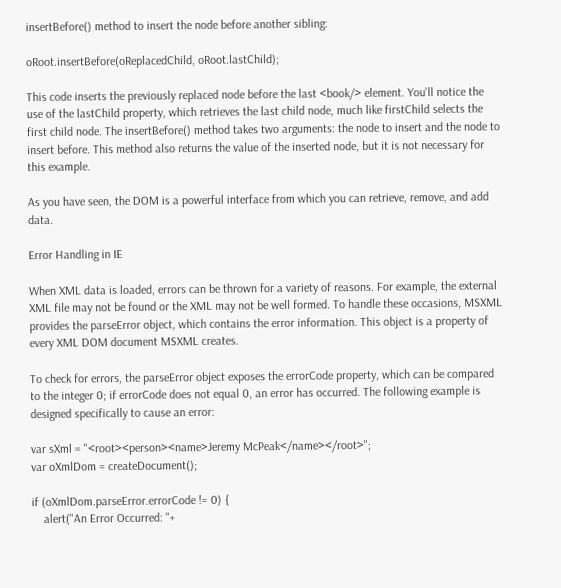insertBefore() method to insert the node before another sibling:

oRoot.insertBefore(oReplacedChild, oRoot.lastChild);

This code inserts the previously replaced node before the last <book/> element. You'll notice the use of the lastChild property, which retrieves the last child node, much like firstChild selects the first child node. The insertBefore() method takes two arguments: the node to insert and the node to insert before. This method also returns the value of the inserted node, but it is not necessary for this example.

As you have seen, the DOM is a powerful interface from which you can retrieve, remove, and add data.

Error Handling in IE

When XML data is loaded, errors can be thrown for a variety of reasons. For example, the external XML file may not be found or the XML may not be well formed. To handle these occasions, MSXML provides the parseError object, which contains the error information. This object is a property of every XML DOM document MSXML creates.

To check for errors, the parseError object exposes the errorCode property, which can be compared to the integer 0; if errorCode does not equal 0, an error has occurred. The following example is designed specifically to cause an error:

var sXml = "<root><person><name>Jeremy McPeak</name></root>";
var oXmlDom = createDocument();

if (oXmlDom.parseError.errorCode != 0) {
    alert("An Error Occurred: "+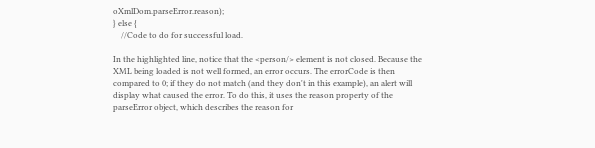oXmlDom.parseError.reason);
} else {
    //Code to do for successful load.

In the highlighted line, notice that the <person/> element is not closed. Because the XML being loaded is not well formed, an error occurs. The errorCode is then compared to 0; if they do not match (and they don't in this example), an alert will display what caused the error. To do this, it uses the reason property of the parseError object, which describes the reason for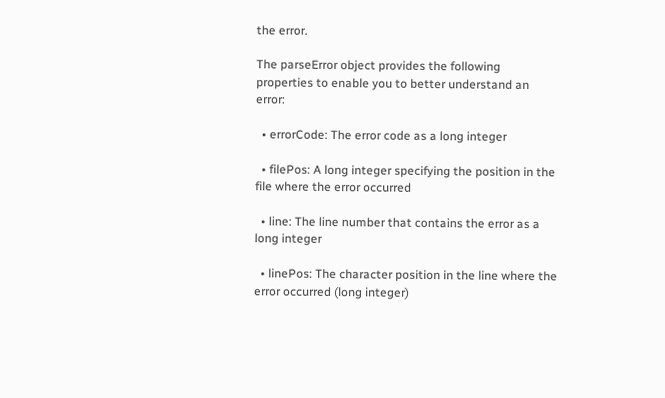the error.

The parseError object provides the following properties to enable you to better understand an error:

  • errorCode: The error code as a long integer

  • filePos: A long integer specifying the position in the file where the error occurred

  • line: The line number that contains the error as a long integer

  • linePos: The character position in the line where the error occurred (long integer)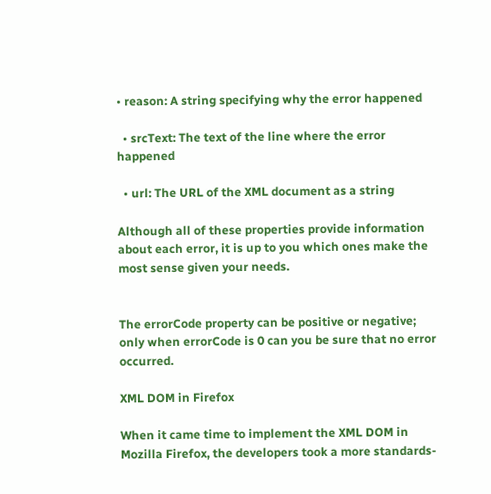• reason: A string specifying why the error happened

  • srcText: The text of the line where the error happened

  • url: The URL of the XML document as a string

Although all of these properties provide information about each error, it is up to you which ones make the most sense given your needs.


The errorCode property can be positive or negative; only when errorCode is 0 can you be sure that no error occurred.

XML DOM in Firefox

When it came time to implement the XML DOM in Mozilla Firefox, the developers took a more standards-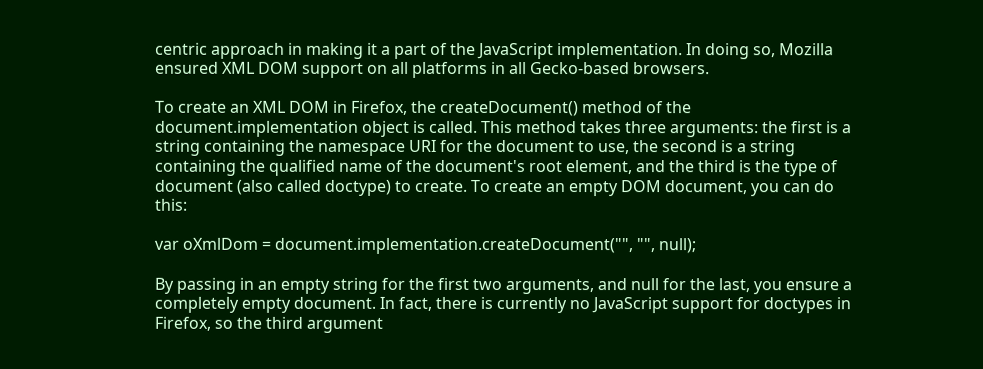centric approach in making it a part of the JavaScript implementation. In doing so, Mozilla ensured XML DOM support on all platforms in all Gecko-based browsers.

To create an XML DOM in Firefox, the createDocument() method of the document.implementation object is called. This method takes three arguments: the first is a string containing the namespace URI for the document to use, the second is a string containing the qualified name of the document's root element, and the third is the type of document (also called doctype) to create. To create an empty DOM document, you can do this:

var oXmlDom = document.implementation.createDocument("", "", null);

By passing in an empty string for the first two arguments, and null for the last, you ensure a completely empty document. In fact, there is currently no JavaScript support for doctypes in Firefox, so the third argument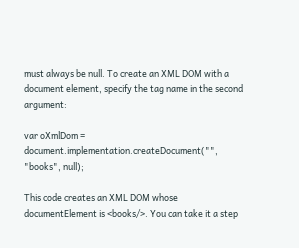must always be null. To create an XML DOM with a document element, specify the tag name in the second argument:

var oXmlDom = document.implementation.createDocument("", "books", null);

This code creates an XML DOM whose documentElement is <books/>. You can take it a step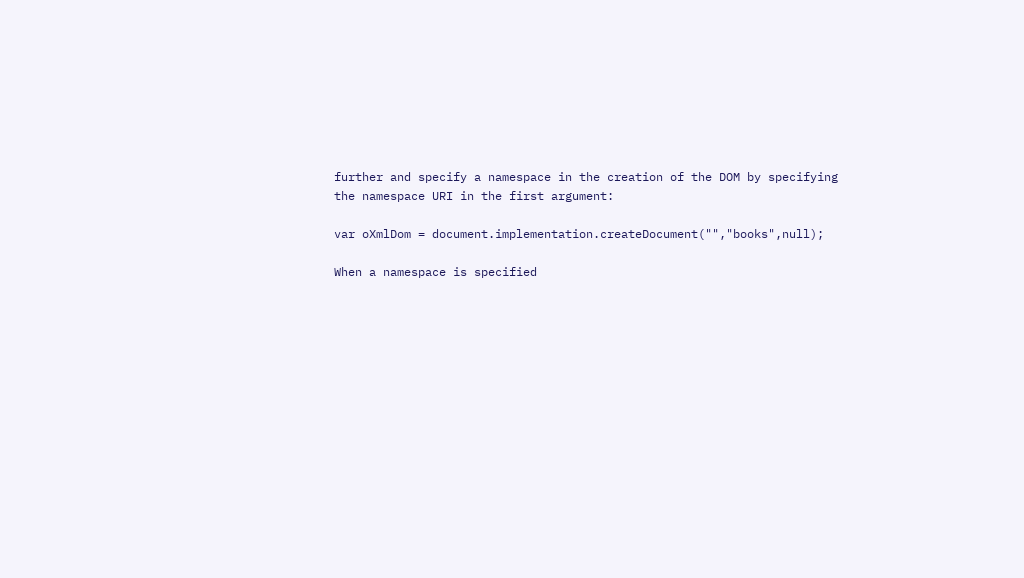further and specify a namespace in the creation of the DOM by specifying the namespace URI in the first argument:

var oXmlDom = document.implementation.createDocument("","books",null);

When a namespace is specified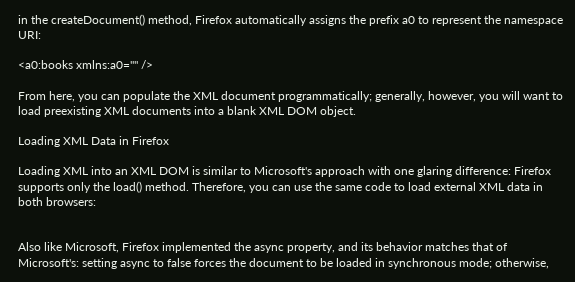in the createDocument() method, Firefox automatically assigns the prefix a0 to represent the namespace URI:

<a0:books xmlns:a0="" />

From here, you can populate the XML document programmatically; generally, however, you will want to load preexisting XML documents into a blank XML DOM object.

Loading XML Data in Firefox

Loading XML into an XML DOM is similar to Microsoft's approach with one glaring difference: Firefox supports only the load() method. Therefore, you can use the same code to load external XML data in both browsers:


Also like Microsoft, Firefox implemented the async property, and its behavior matches that of Microsoft's: setting async to false forces the document to be loaded in synchronous mode; otherwise,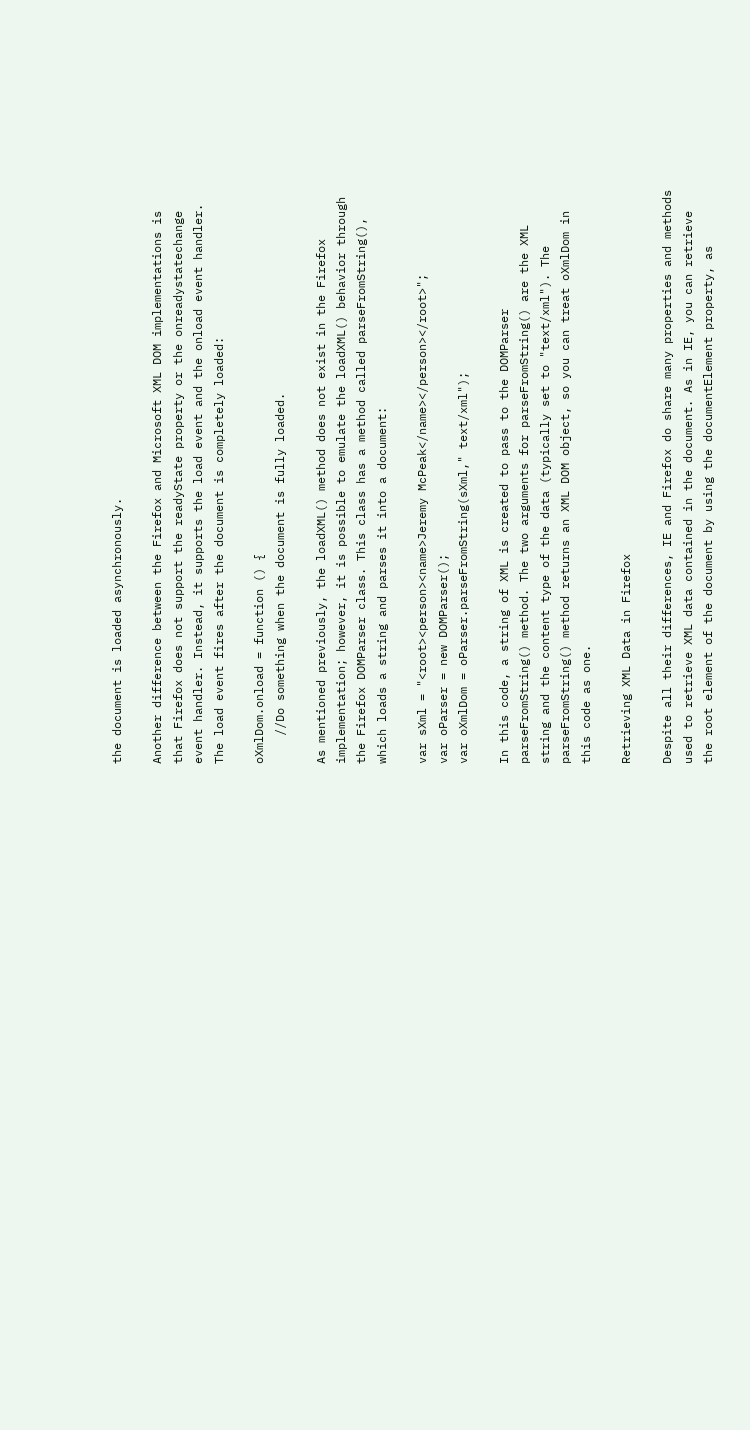the document is loaded asynchronously.

Another difference between the Firefox and Microsoft XML DOM implementations is that Firefox does not support the readyState property or the onreadystatechange event handler. Instead, it supports the load event and the onload event handler. The load event fires after the document is completely loaded:

oXmlDom.onload = function () {
    //Do something when the document is fully loaded.

As mentioned previously, the loadXML() method does not exist in the Firefox implementation; however, it is possible to emulate the loadXML() behavior through the Firefox DOMParser class. This class has a method called parseFromString(), which loads a string and parses it into a document:

var sXml = "<root><person><name>Jeremy McPeak</name></person></root>";
var oParser = new DOMParser();
var oXmlDom = oParser.parseFromString(sXml," text/xml");

In this code, a string of XML is created to pass to the DOMParser parseFromString() method. The two arguments for parseFromString() are the XML string and the content type of the data (typically set to "text/xml"). The parseFromString() method returns an XML DOM object, so you can treat oXmlDom in this code as one.

Retrieving XML Data in Firefox

Despite all their differences, IE and Firefox do share many properties and methods used to retrieve XML data contained in the document. As in IE, you can retrieve the root element of the document by using the documentElement property, as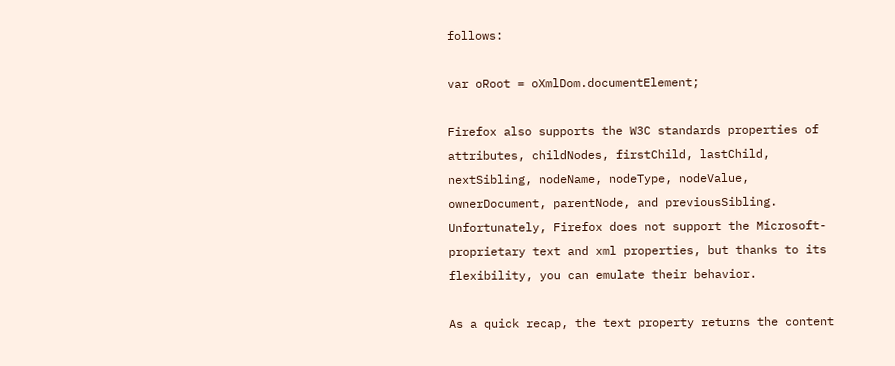follows:

var oRoot = oXmlDom.documentElement;

Firefox also supports the W3C standards properties of attributes, childNodes, firstChild, lastChild, nextSibling, nodeName, nodeType, nodeValue, ownerDocument, parentNode, and previousSibling. Unfortunately, Firefox does not support the Microsoft-proprietary text and xml properties, but thanks to its flexibility, you can emulate their behavior.

As a quick recap, the text property returns the content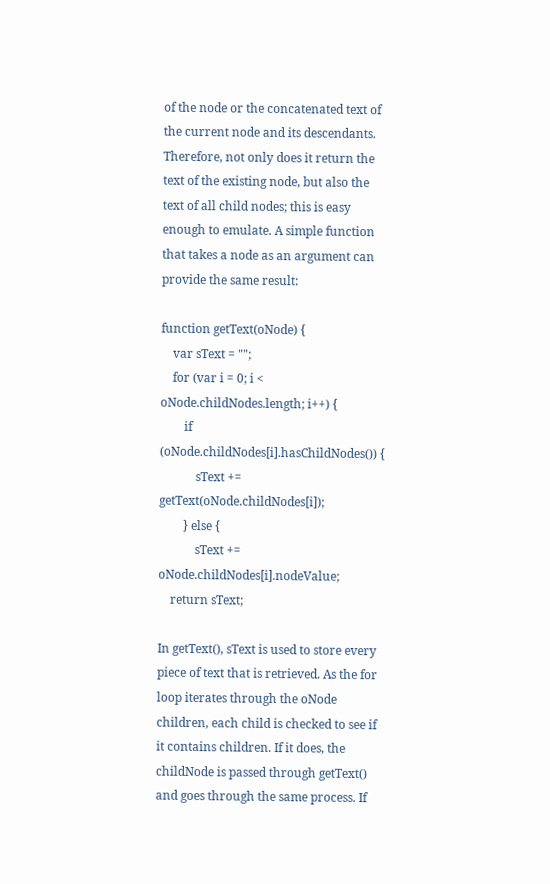of the node or the concatenated text of the current node and its descendants. Therefore, not only does it return the text of the existing node, but also the text of all child nodes; this is easy enough to emulate. A simple function that takes a node as an argument can provide the same result:

function getText(oNode) {
    var sText = "";
    for (var i = 0; i < oNode.childNodes.length; i++) {
        if (oNode.childNodes[i].hasChildNodes()) {
            sText += getText(oNode.childNodes[i]);
        } else {
            sText += oNode.childNodes[i].nodeValue;
    return sText;

In getText(), sText is used to store every piece of text that is retrieved. As the for loop iterates through the oNode children, each child is checked to see if it contains children. If it does, the childNode is passed through getText() and goes through the same process. If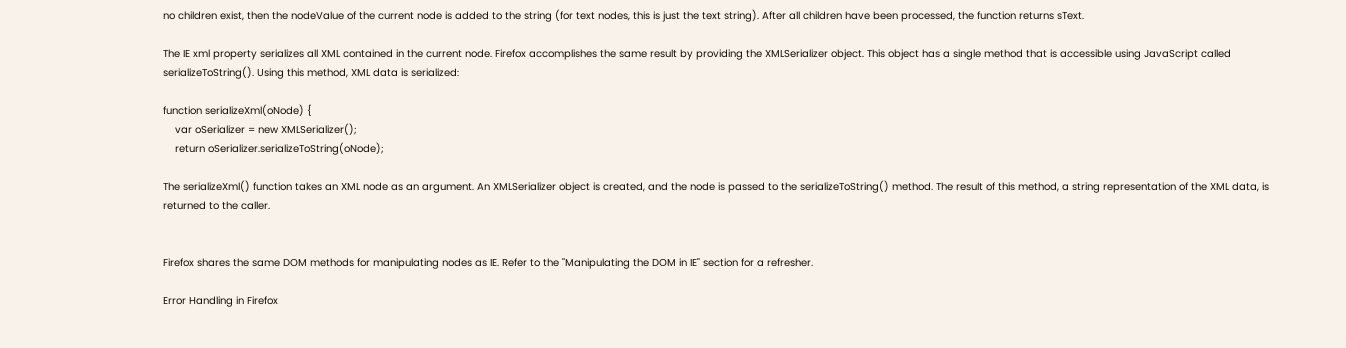no children exist, then the nodeValue of the current node is added to the string (for text nodes, this is just the text string). After all children have been processed, the function returns sText.

The IE xml property serializes all XML contained in the current node. Firefox accomplishes the same result by providing the XMLSerializer object. This object has a single method that is accessible using JavaScript called serializeToString(). Using this method, XML data is serialized:

function serializeXml(oNode) {
    var oSerializer = new XMLSerializer();
    return oSerializer.serializeToString(oNode);

The serializeXml() function takes an XML node as an argument. An XMLSerializer object is created, and the node is passed to the serializeToString() method. The result of this method, a string representation of the XML data, is returned to the caller.


Firefox shares the same DOM methods for manipulating nodes as IE. Refer to the "Manipulating the DOM in IE" section for a refresher.

Error Handling in Firefox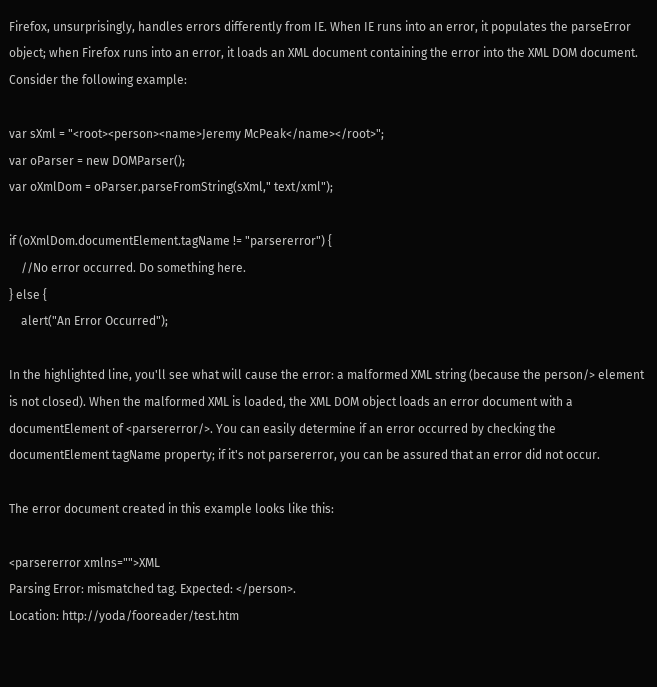Firefox, unsurprisingly, handles errors differently from IE. When IE runs into an error, it populates the parseError object; when Firefox runs into an error, it loads an XML document containing the error into the XML DOM document. Consider the following example:

var sXml = "<root><person><name>Jeremy McPeak</name></root>";
var oParser = new DOMParser();
var oXmlDom = oParser.parseFromString(sXml," text/xml");

if (oXmlDom.documentElement.tagName != "parsererror") {
    //No error occurred. Do something here.
} else {
    alert("An Error Occurred");

In the highlighted line, you'll see what will cause the error: a malformed XML string (because the person/> element is not closed). When the malformed XML is loaded, the XML DOM object loads an error document with a documentElement of <parsererror/>. You can easily determine if an error occurred by checking the documentElement tagName property; if it's not parsererror, you can be assured that an error did not occur.

The error document created in this example looks like this:

<parsererror xmlns="">XML
Parsing Error: mismatched tag. Expected: </person>.
Location: http://yoda/fooreader/test.htm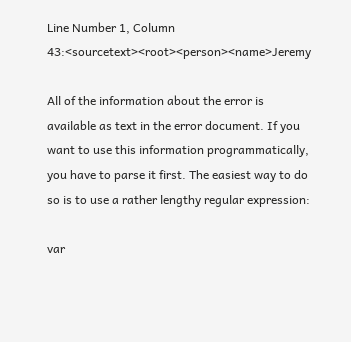Line Number 1, Column 43:<sourcetext><root><person><name>Jeremy

All of the information about the error is available as text in the error document. If you want to use this information programmatically, you have to parse it first. The easiest way to do so is to use a rather lengthy regular expression:

var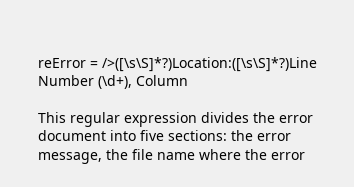reError = />([\s\S]*?)Location:([\s\S]*?)Line Number (\d+), Column

This regular expression divides the error document into five sections: the error message, the file name where the error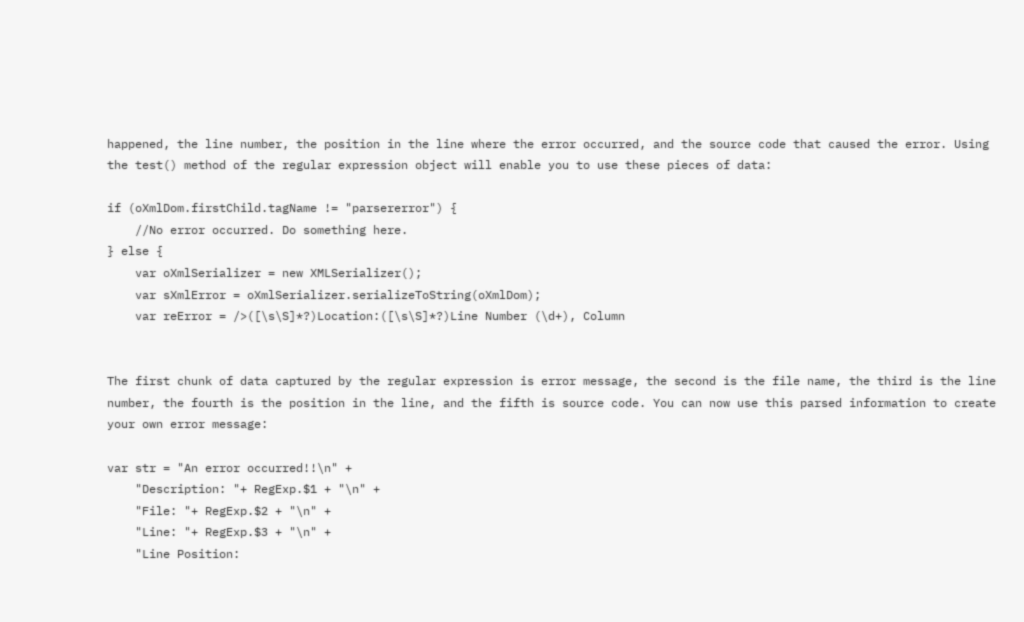happened, the line number, the position in the line where the error occurred, and the source code that caused the error. Using the test() method of the regular expression object will enable you to use these pieces of data:

if (oXmlDom.firstChild.tagName != "parsererror") {
    //No error occurred. Do something here.
} else {
    var oXmlSerializer = new XMLSerializer();
    var sXmlError = oXmlSerializer.serializeToString(oXmlDom);
    var reError = />([\s\S]*?)Location:([\s\S]*?)Line Number (\d+), Column


The first chunk of data captured by the regular expression is error message, the second is the file name, the third is the line number, the fourth is the position in the line, and the fifth is source code. You can now use this parsed information to create your own error message:

var str = "An error occurred!!\n" +
    "Description: "+ RegExp.$1 + "\n" +
    "File: "+ RegExp.$2 + "\n" +
    "Line: "+ RegExp.$3 + "\n" +
    "Line Position: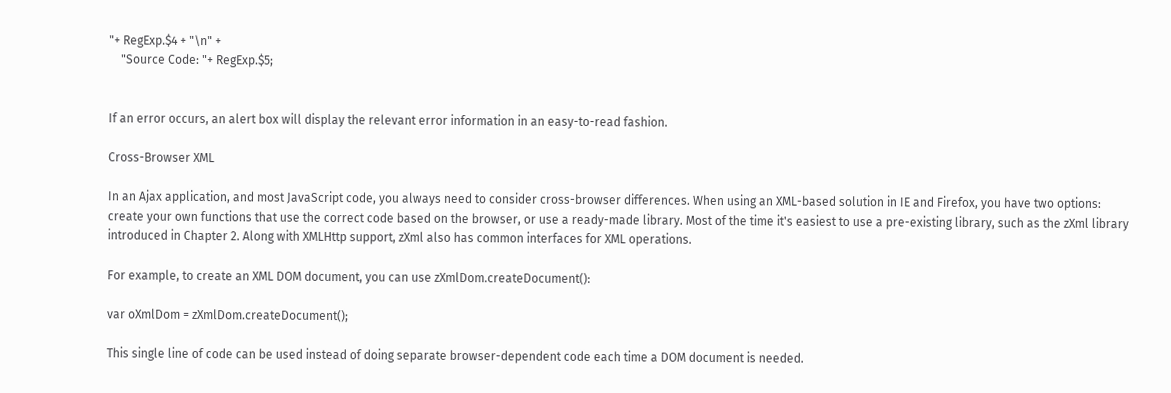"+ RegExp.$4 + "\n" +
    "Source Code: "+ RegExp.$5;


If an error occurs, an alert box will display the relevant error information in an easy-to-read fashion.

Cross-Browser XML

In an Ajax application, and most JavaScript code, you always need to consider cross-browser differences. When using an XML-based solution in IE and Firefox, you have two options: create your own functions that use the correct code based on the browser, or use a ready-made library. Most of the time it's easiest to use a pre-existing library, such as the zXml library introduced in Chapter 2. Along with XMLHttp support, zXml also has common interfaces for XML operations.

For example, to create an XML DOM document, you can use zXmlDom.createDocument():

var oXmlDom = zXmlDom.createDocument();

This single line of code can be used instead of doing separate browser-dependent code each time a DOM document is needed.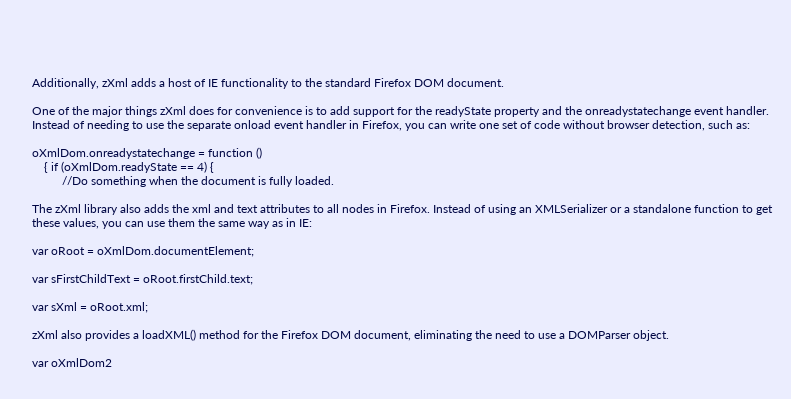Additionally, zXml adds a host of IE functionality to the standard Firefox DOM document.

One of the major things zXml does for convenience is to add support for the readyState property and the onreadystatechange event handler. Instead of needing to use the separate onload event handler in Firefox, you can write one set of code without browser detection, such as:

oXmlDom.onreadystatechange = function ()
    { if (oXmlDom.readyState == 4) {
          //Do something when the document is fully loaded.

The zXml library also adds the xml and text attributes to all nodes in Firefox. Instead of using an XMLSerializer or a standalone function to get these values, you can use them the same way as in IE:

var oRoot = oXmlDom.documentElement;

var sFirstChildText = oRoot.firstChild.text;

var sXml = oRoot.xml;

zXml also provides a loadXML() method for the Firefox DOM document, eliminating the need to use a DOMParser object.

var oXmlDom2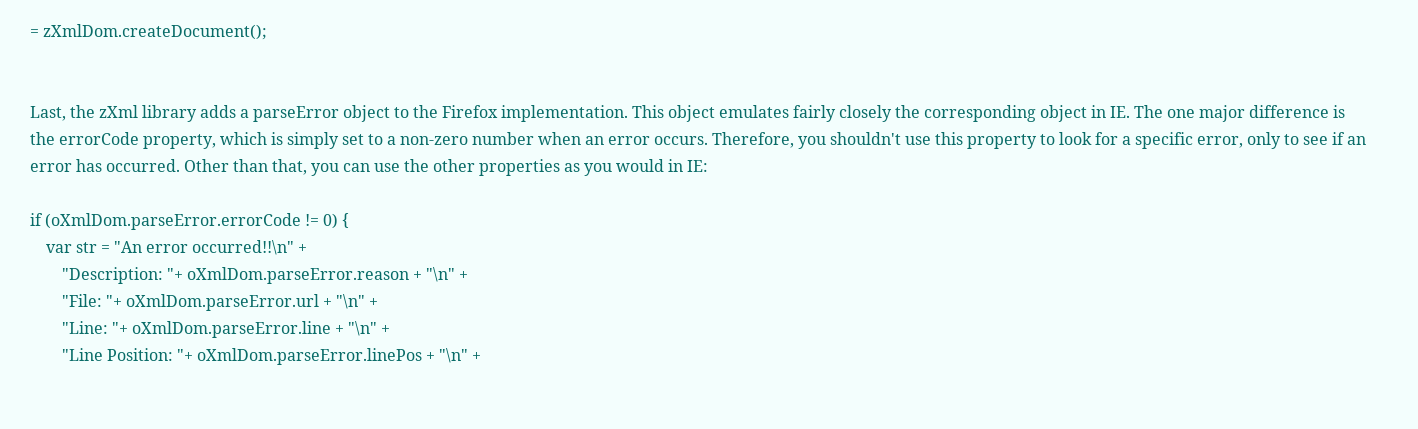= zXmlDom.createDocument();


Last, the zXml library adds a parseError object to the Firefox implementation. This object emulates fairly closely the corresponding object in IE. The one major difference is the errorCode property, which is simply set to a non-zero number when an error occurs. Therefore, you shouldn't use this property to look for a specific error, only to see if an error has occurred. Other than that, you can use the other properties as you would in IE:

if (oXmlDom.parseError.errorCode != 0) {
    var str = "An error occurred!!\n" +
        "Description: "+ oXmlDom.parseError.reason + "\n" +
        "File: "+ oXmlDom.parseError.url + "\n" +
        "Line: "+ oXmlDom.parseError.line + "\n" +
        "Line Position: "+ oXmlDom.parseError.linePos + "\n" +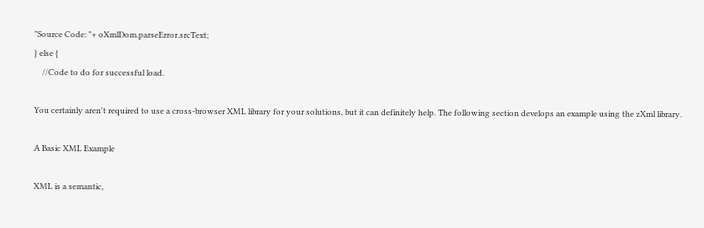"Source Code: "+ oXmlDom.parseError.srcText;
} else {
    //Code to do for successful load.

You certainly aren't required to use a cross-browser XML library for your solutions, but it can definitely help. The following section develops an example using the zXml library.

A Basic XML Example

XML is a semantic,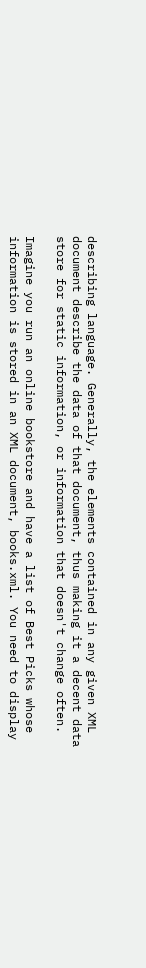describing language. Generally, the elements contained in any given XML document describe the data of that document, thus making it a decent data store for static information, or information that doesn't change often.

Imagine you run an online bookstore and have a list of Best Picks whose information is stored in an XML document, books.xml. You need to display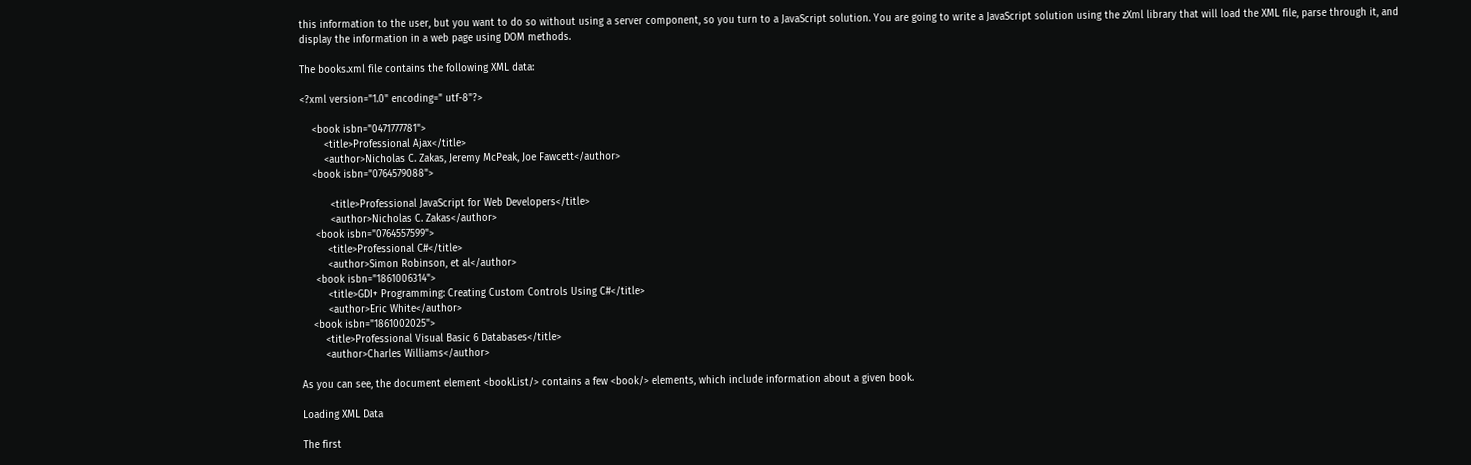this information to the user, but you want to do so without using a server component, so you turn to a JavaScript solution. You are going to write a JavaScript solution using the zXml library that will load the XML file, parse through it, and display the information in a web page using DOM methods.

The books.xml file contains the following XML data:

<?xml version="1.0" encoding=" utf-8"?>

    <book isbn="0471777781">
        <title>Professional Ajax</title>
        <author>Nicholas C. Zakas, Jeremy McPeak, Joe Fawcett</author>
    <book isbn="0764579088">

          <title>Professional JavaScript for Web Developers</title>
          <author>Nicholas C. Zakas</author>
     <book isbn="0764557599">
         <title>Professional C#</title>
         <author>Simon Robinson, et al</author>
     <book isbn="1861006314">
         <title>GDI+ Programming: Creating Custom Controls Using C#</title>
         <author>Eric White</author>
    <book isbn="1861002025">
        <title>Professional Visual Basic 6 Databases</title>
        <author>Charles Williams</author>

As you can see, the document element <bookList/> contains a few <book/> elements, which include information about a given book.

Loading XML Data

The first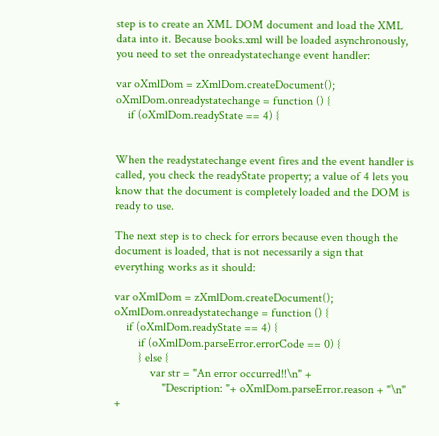step is to create an XML DOM document and load the XML data into it. Because books.xml will be loaded asynchronously, you need to set the onreadystatechange event handler:

var oXmlDom = zXmlDom.createDocument();
oXmlDom.onreadystatechange = function () {
    if (oXmlDom.readyState == 4) {


When the readystatechange event fires and the event handler is called, you check the readyState property; a value of 4 lets you know that the document is completely loaded and the DOM is ready to use.

The next step is to check for errors because even though the document is loaded, that is not necessarily a sign that everything works as it should:

var oXmlDom = zXmlDom.createDocument();
oXmlDom.onreadystatechange = function () {
    if (oXmlDom.readyState == 4) {
        if (oXmlDom.parseError.errorCode == 0) {
        } else {
            var str = "An error occurred!!\n" +
                "Description: "+ oXmlDom.parseError.reason + "\n" +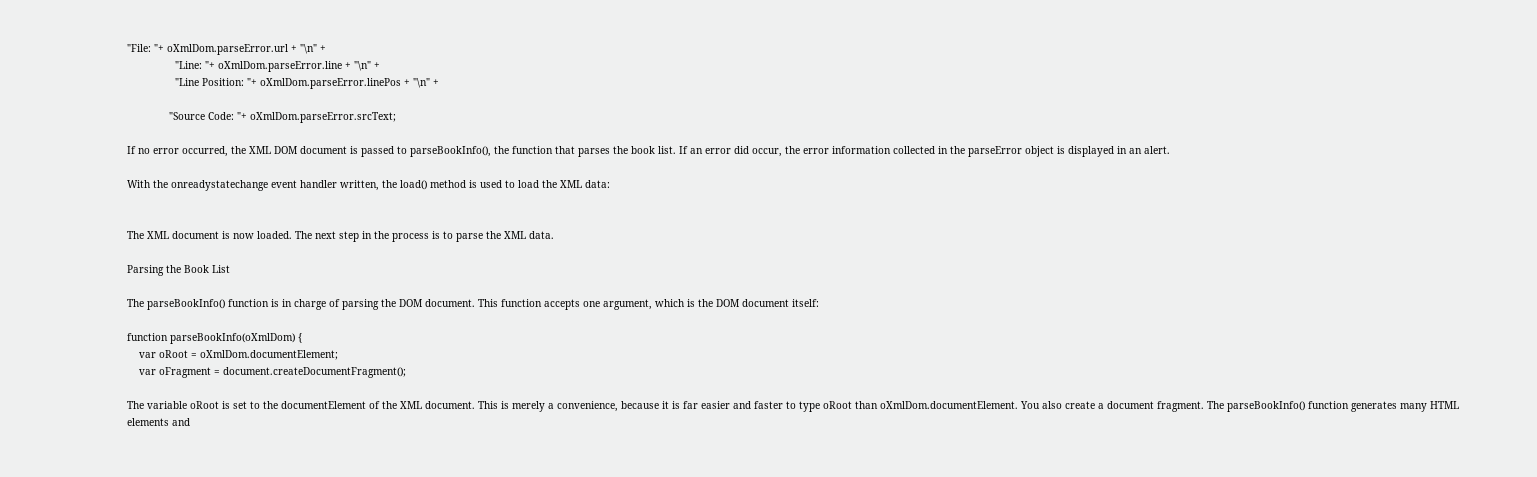"File: "+ oXmlDom.parseError.url + "\n" +
                "Line: "+ oXmlDom.parseError.line + "\n" +
                "Line Position: "+ oXmlDom.parseError.linePos + "\n" +

              "Source Code: "+ oXmlDom.parseError.srcText;

If no error occurred, the XML DOM document is passed to parseBookInfo(), the function that parses the book list. If an error did occur, the error information collected in the parseError object is displayed in an alert.

With the onreadystatechange event handler written, the load() method is used to load the XML data:


The XML document is now loaded. The next step in the process is to parse the XML data.

Parsing the Book List

The parseBookInfo() function is in charge of parsing the DOM document. This function accepts one argument, which is the DOM document itself:

function parseBookInfo(oXmlDom) {
    var oRoot = oXmlDom.documentElement;
    var oFragment = document.createDocumentFragment();

The variable oRoot is set to the documentElement of the XML document. This is merely a convenience, because it is far easier and faster to type oRoot than oXmlDom.documentElement. You also create a document fragment. The parseBookInfo() function generates many HTML elements and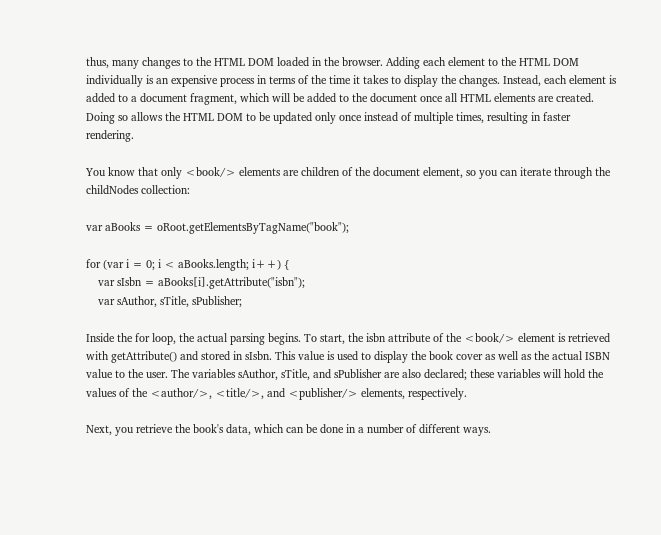thus, many changes to the HTML DOM loaded in the browser. Adding each element to the HTML DOM individually is an expensive process in terms of the time it takes to display the changes. Instead, each element is added to a document fragment, which will be added to the document once all HTML elements are created. Doing so allows the HTML DOM to be updated only once instead of multiple times, resulting in faster rendering.

You know that only <book/> elements are children of the document element, so you can iterate through the childNodes collection:

var aBooks = oRoot.getElementsByTagName("book");

for (var i = 0; i < aBooks.length; i++) {
    var sIsbn = aBooks[i].getAttribute("isbn");
    var sAuthor, sTitle, sPublisher;

Inside the for loop, the actual parsing begins. To start, the isbn attribute of the <book/> element is retrieved with getAttribute() and stored in sIsbn. This value is used to display the book cover as well as the actual ISBN value to the user. The variables sAuthor, sTitle, and sPublisher are also declared; these variables will hold the values of the <author/>, <title/>, and <publisher/> elements, respectively.

Next, you retrieve the book's data, which can be done in a number of different ways.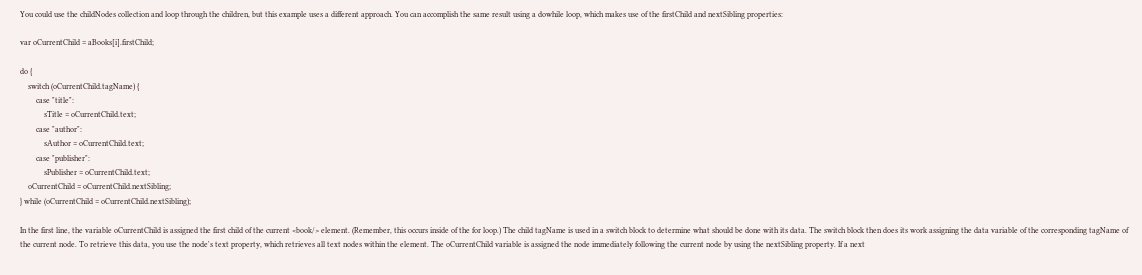You could use the childNodes collection and loop through the children, but this example uses a different approach. You can accomplish the same result using a dowhile loop, which makes use of the firstChild and nextSibling properties:

var oCurrentChild = aBooks[i].firstChild;

do {
    switch (oCurrentChild.tagName) {
        case "title":
            sTitle = oCurrentChild.text;
        case "author":
            sAuthor = oCurrentChild.text;
        case "publisher":
            sPublisher = oCurrentChild.text;
    oCurrentChild = oCurrentChild.nextSibling;
} while (oCurrentChild = oCurrentChild.nextSibling);

In the first line, the variable oCurrentChild is assigned the first child of the current <book/> element. (Remember, this occurs inside of the for loop.) The child tagName is used in a switch block to determine what should be done with its data. The switch block then does its work assigning the data variable of the corresponding tagName of the current node. To retrieve this data, you use the node's text property, which retrieves all text nodes within the element. The oCurrentChild variable is assigned the node immediately following the current node by using the nextSibling property. If a next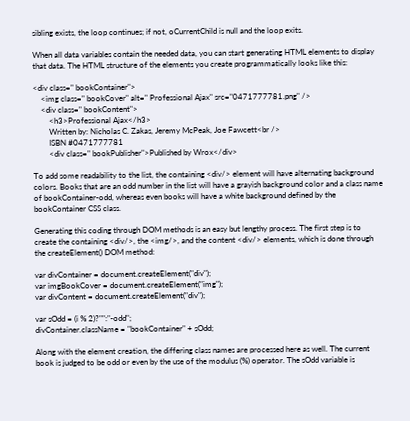sibling exists, the loop continues; if not, oCurrentChild is null and the loop exits.

When all data variables contain the needed data, you can start generating HTML elements to display that data. The HTML structure of the elements you create programmatically looks like this:

<div class=" bookContainer">
    <img class=" bookCover" alt=" Professional Ajax" src="0471777781.png" />
    <div class=" bookContent">
        <h3>Professional Ajax</h3>
        Written by: Nicholas C. Zakas, Jeremy McPeak, Joe Fawcett<br />
        ISBN #0471777781
        <div class=" bookPublisher">Published by Wrox</div>

To add some readability to the list, the containing <div/> element will have alternating background colors. Books that are an odd number in the list will have a grayish background color and a class name of bookContainer-odd, whereas even books will have a white background defined by the bookContainer CSS class.

Generating this coding through DOM methods is an easy but lengthy process. The first step is to create the containing <div/>, the <img/>, and the content <div/> elements, which is done through the createElement() DOM method:

var divContainer = document.createElement("div");
var imgBookCover = document.createElement("img");
var divContent = document.createElement("div");

var sOdd = (i % 2)?"":"-odd";
divContainer.className = "bookContainer" + sOdd;

Along with the element creation, the differing class names are processed here as well. The current book is judged to be odd or even by the use of the modulus (%) operator. The sOdd variable is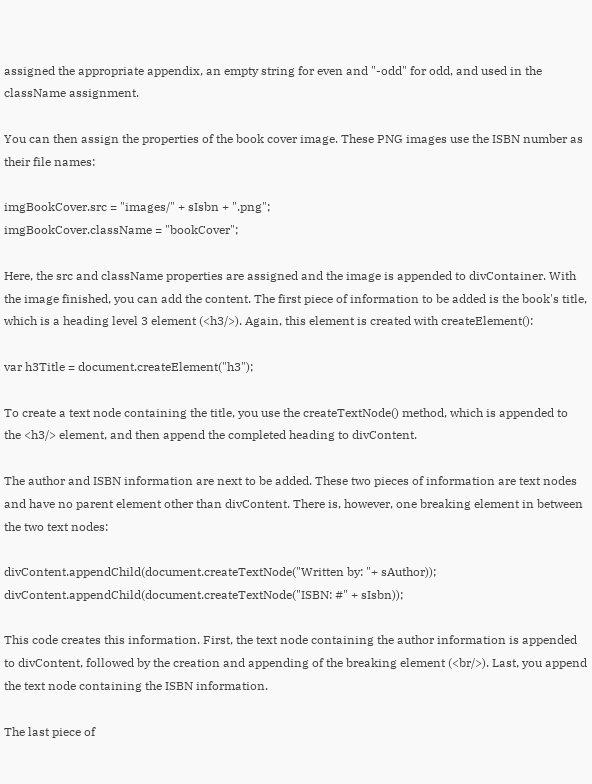assigned the appropriate appendix, an empty string for even and "-odd" for odd, and used in the className assignment.

You can then assign the properties of the book cover image. These PNG images use the ISBN number as their file names:

imgBookCover.src = "images/" + sIsbn + ".png";
imgBookCover.className = "bookCover";

Here, the src and className properties are assigned and the image is appended to divContainer. With the image finished, you can add the content. The first piece of information to be added is the book's title, which is a heading level 3 element (<h3/>). Again, this element is created with createElement():

var h3Title = document.createElement("h3");

To create a text node containing the title, you use the createTextNode() method, which is appended to the <h3/> element, and then append the completed heading to divContent.

The author and ISBN information are next to be added. These two pieces of information are text nodes and have no parent element other than divContent. There is, however, one breaking element in between the two text nodes:

divContent.appendChild(document.createTextNode("Written by: "+ sAuthor));
divContent.appendChild(document.createTextNode("ISBN: #" + sIsbn));

This code creates this information. First, the text node containing the author information is appended to divContent, followed by the creation and appending of the breaking element (<br/>). Last, you append the text node containing the ISBN information.

The last piece of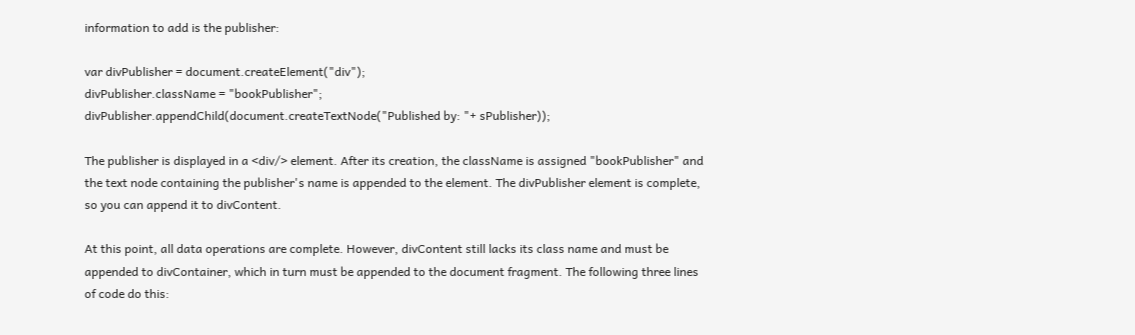information to add is the publisher:

var divPublisher = document.createElement("div");
divPublisher.className = "bookPublisher";
divPublisher.appendChild(document.createTextNode("Published by: "+ sPublisher));

The publisher is displayed in a <div/> element. After its creation, the className is assigned "bookPublisher" and the text node containing the publisher's name is appended to the element. The divPublisher element is complete, so you can append it to divContent.

At this point, all data operations are complete. However, divContent still lacks its class name and must be appended to divContainer, which in turn must be appended to the document fragment. The following three lines of code do this: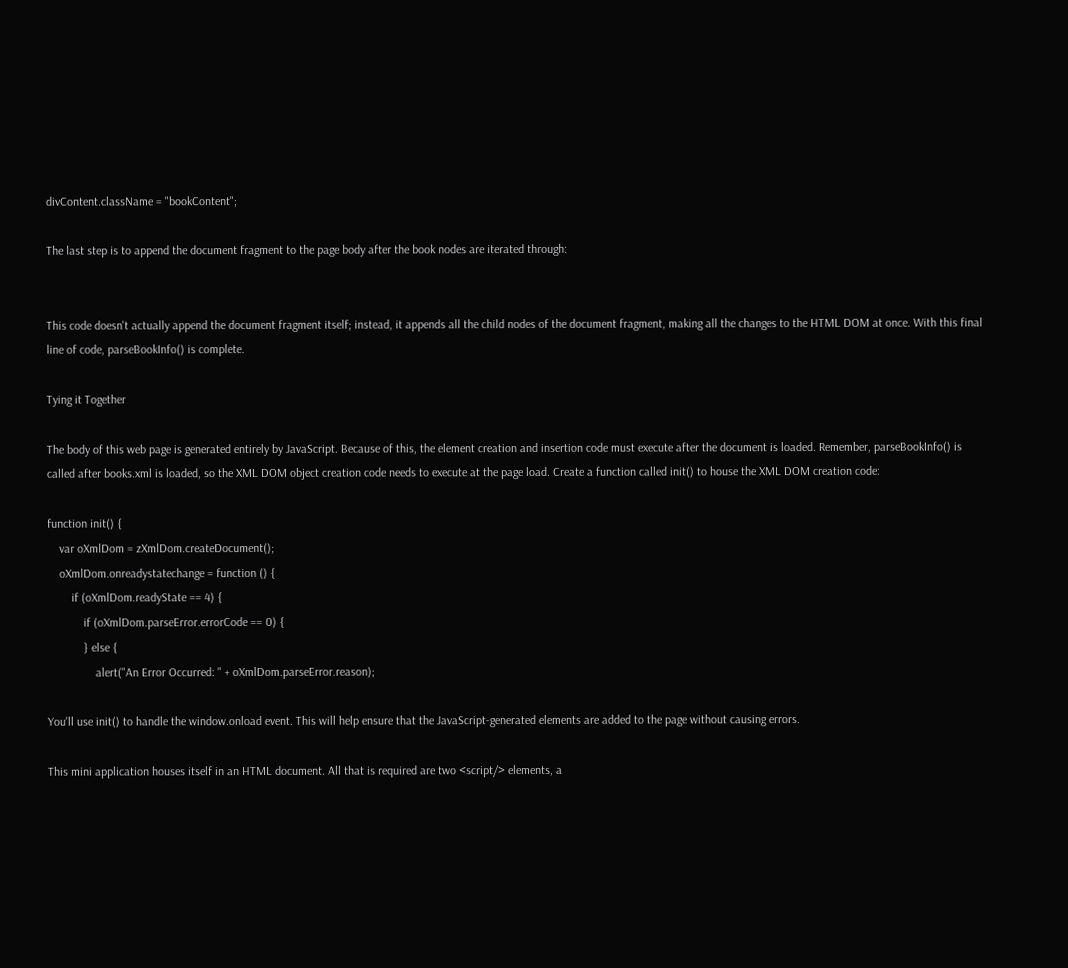divContent.className = "bookContent";

The last step is to append the document fragment to the page body after the book nodes are iterated through:


This code doesn't actually append the document fragment itself; instead, it appends all the child nodes of the document fragment, making all the changes to the HTML DOM at once. With this final line of code, parseBookInfo() is complete.

Tying it Together

The body of this web page is generated entirely by JavaScript. Because of this, the element creation and insertion code must execute after the document is loaded. Remember, parseBookInfo() is called after books.xml is loaded, so the XML DOM object creation code needs to execute at the page load. Create a function called init() to house the XML DOM creation code:

function init() {
    var oXmlDom = zXmlDom.createDocument();
    oXmlDom.onreadystatechange = function () {
        if (oXmlDom.readyState == 4) {
            if (oXmlDom.parseError.errorCode == 0) {
            } else {
                alert("An Error Occurred: " + oXmlDom.parseError.reason);

You'll use init() to handle the window.onload event. This will help ensure that the JavaScript-generated elements are added to the page without causing errors.

This mini application houses itself in an HTML document. All that is required are two <script/> elements, a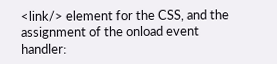<link/> element for the CSS, and the assignment of the onload event handler: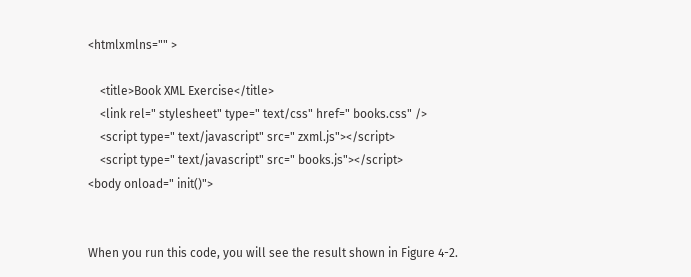<htmlxmlns="" >

    <title>Book XML Exercise</title>
    <link rel=" stylesheet" type=" text/css" href=" books.css" />
    <script type=" text/javascript" src=" zxml.js"></script>
    <script type=" text/javascript" src=" books.js"></script>
<body onload=" init()">


When you run this code, you will see the result shown in Figure 4-2.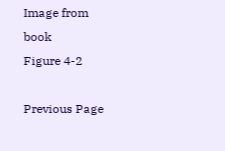Image from book
Figure 4-2

Previous Page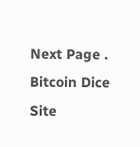Next Page . Bitcoin Dice Site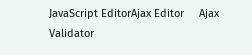JavaScript EditorAjax Editor     Ajax Validator